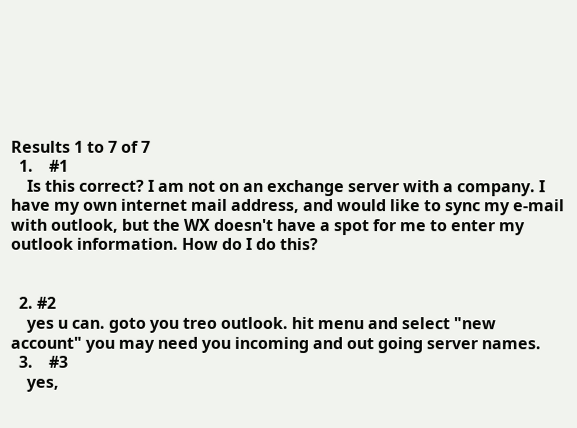Results 1 to 7 of 7
  1.    #1
    Is this correct? I am not on an exchange server with a company. I have my own internet mail address, and would like to sync my e-mail with outlook, but the WX doesn't have a spot for me to enter my outlook information. How do I do this?


  2. #2
    yes u can. goto you treo outlook. hit menu and select "new account" you may need you incoming and out going server names.
  3.    #3
    yes,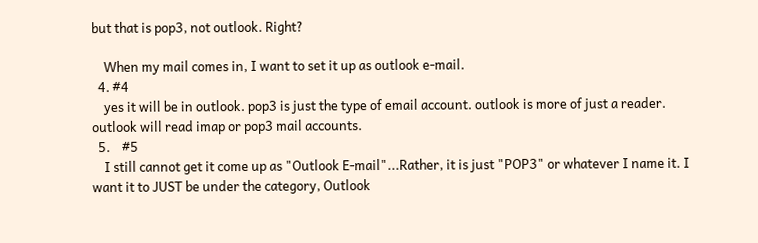but that is pop3, not outlook. Right?

    When my mail comes in, I want to set it up as outlook e-mail.
  4. #4
    yes it will be in outlook. pop3 is just the type of email account. outlook is more of just a reader. outlook will read imap or pop3 mail accounts.
  5.    #5
    I still cannot get it come up as "Outlook E-mail"...Rather, it is just "POP3" or whatever I name it. I want it to JUST be under the category, Outlook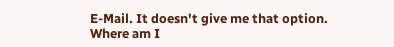E-Mail. It doesn't give me that option. Where am I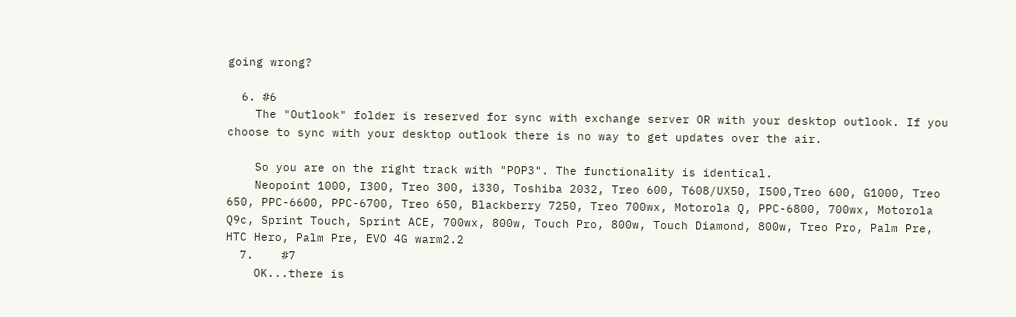going wrong?

  6. #6
    The "Outlook" folder is reserved for sync with exchange server OR with your desktop outlook. If you choose to sync with your desktop outlook there is no way to get updates over the air.

    So you are on the right track with "POP3". The functionality is identical.
    Neopoint 1000, I300, Treo 300, i330, Toshiba 2032, Treo 600, T608/UX50, I500,Treo 600, G1000, Treo 650, PPC-6600, PPC-6700, Treo 650, Blackberry 7250, Treo 700wx, Motorola Q, PPC-6800, 700wx, Motorola Q9c, Sprint Touch, Sprint ACE, 700wx, 800w, Touch Pro, 800w, Touch Diamond, 800w, Treo Pro, Palm Pre, HTC Hero, Palm Pre, EVO 4G warm2.2
  7.    #7
    OK...there is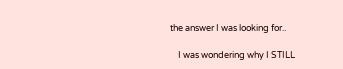the answer I was looking for..

    I was wondering why I STILL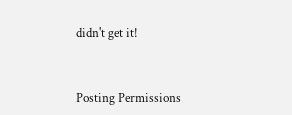didn't get it!



Posting Permissions